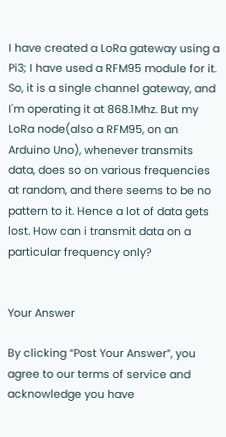I have created a LoRa gateway using a Pi3; I have used a RFM95 module for it. So, it is a single channel gateway, and I'm operating it at 868.1Mhz. But my LoRa node(also a RFM95, on an Arduino Uno), whenever transmits data, does so on various frequencies at random, and there seems to be no pattern to it. Hence a lot of data gets lost. How can i transmit data on a particular frequency only?


Your Answer

By clicking “Post Your Answer”, you agree to our terms of service and acknowledge you have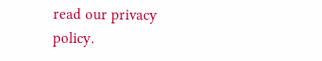read our privacy policy.